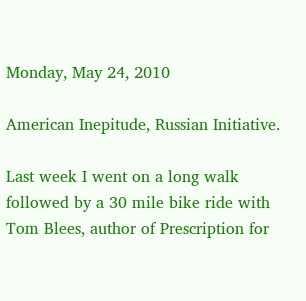Monday, May 24, 2010

American Inepitude, Russian Initiative.

Last week I went on a long walk followed by a 30 mile bike ride with Tom Blees, author of Prescription for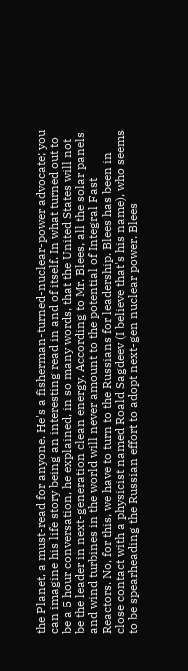the Planet, a must-read for anyone. He's a fisherman-turned-nuclear-power advocate; you can imagine his life story being an interesting read in and of itself. In what turned out to be a 5 hour conversation, he explained, in so many words, that the United States will not be the leader in next-generation clean energy. According to Mr. Blees, all the solar panels and wind turbines in the world will never amount to the potential of Integral Fast Reactors. No, for this, we have to turn to the Russians for leadership. Blees has been in close contact with a physicist named Roald Sagdeev (I believe that's his name), who seems to be spearheading the Russian effort to adopt next-gen nuclear power. Blees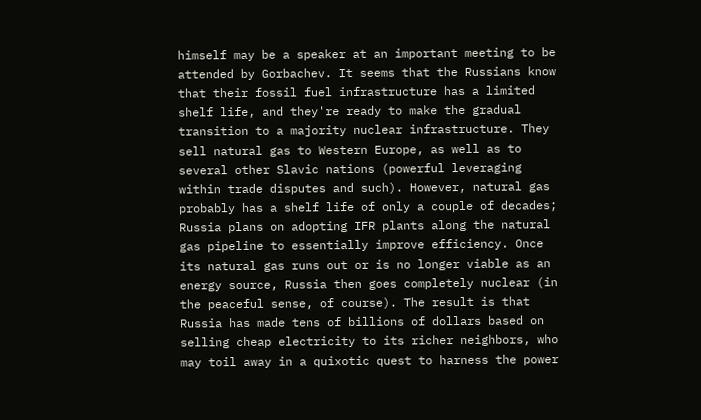himself may be a speaker at an important meeting to be attended by Gorbachev. It seems that the Russians know that their fossil fuel infrastructure has a limited shelf life, and they're ready to make the gradual transition to a majority nuclear infrastructure. They sell natural gas to Western Europe, as well as to several other Slavic nations (powerful leveraging within trade disputes and such). However, natural gas probably has a shelf life of only a couple of decades; Russia plans on adopting IFR plants along the natural gas pipeline to essentially improve efficiency. Once its natural gas runs out or is no longer viable as an energy source, Russia then goes completely nuclear (in the peaceful sense, of course). The result is that Russia has made tens of billions of dollars based on selling cheap electricity to its richer neighbors, who may toil away in a quixotic quest to harness the power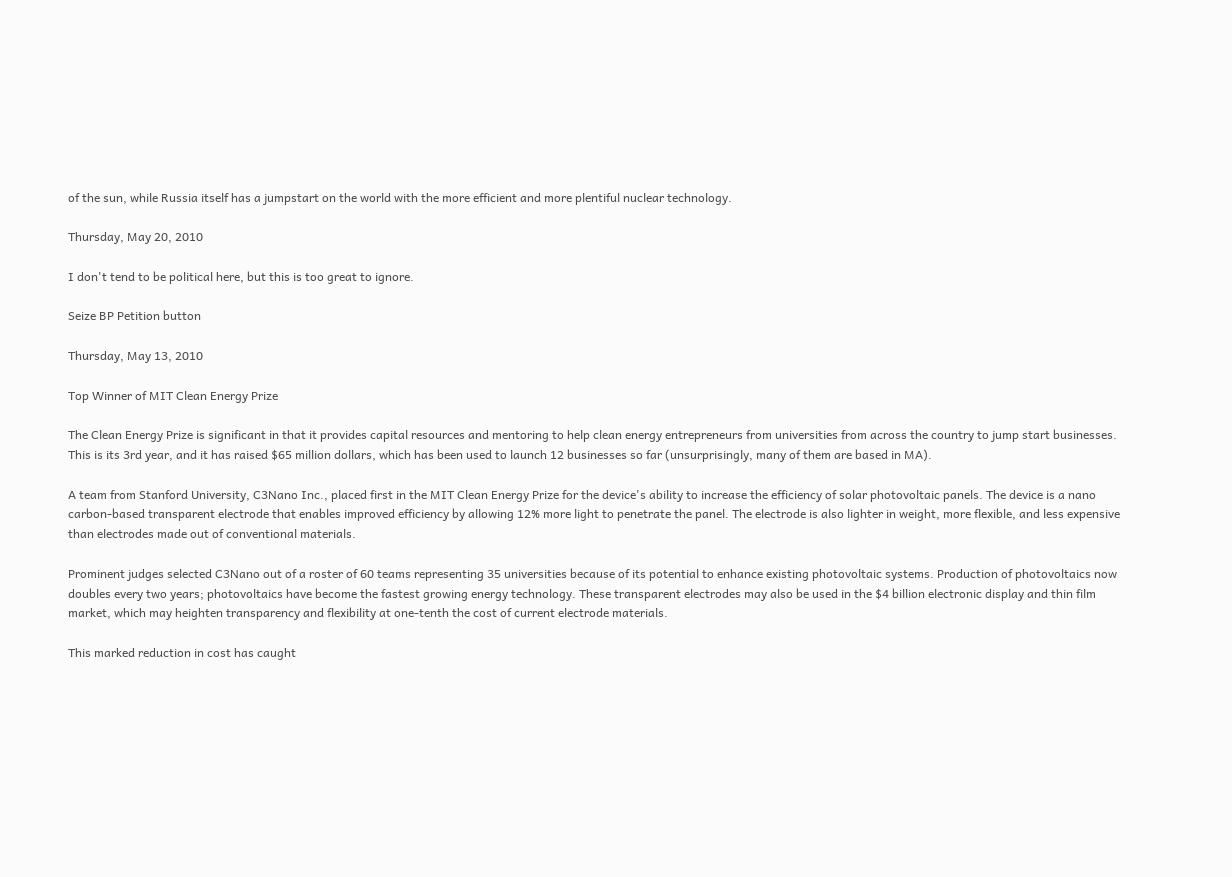of the sun, while Russia itself has a jumpstart on the world with the more efficient and more plentiful nuclear technology.

Thursday, May 20, 2010

I don't tend to be political here, but this is too great to ignore.

Seize BP Petition button

Thursday, May 13, 2010

Top Winner of MIT Clean Energy Prize

The Clean Energy Prize is significant in that it provides capital resources and mentoring to help clean energy entrepreneurs from universities from across the country to jump start businesses. This is its 3rd year, and it has raised $65 million dollars, which has been used to launch 12 businesses so far (unsurprisingly, many of them are based in MA).

A team from Stanford University, C3Nano Inc., placed first in the MIT Clean Energy Prize for the device's ability to increase the efficiency of solar photovoltaic panels. The device is a nano carbon-based transparent electrode that enables improved efficiency by allowing 12% more light to penetrate the panel. The electrode is also lighter in weight, more flexible, and less expensive than electrodes made out of conventional materials.

Prominent judges selected C3Nano out of a roster of 60 teams representing 35 universities because of its potential to enhance existing photovoltaic systems. Production of photovoltaics now doubles every two years; photovoltaics have become the fastest growing energy technology. These transparent electrodes may also be used in the $4 billion electronic display and thin film market, which may heighten transparency and flexibility at one-tenth the cost of current electrode materials.

This marked reduction in cost has caught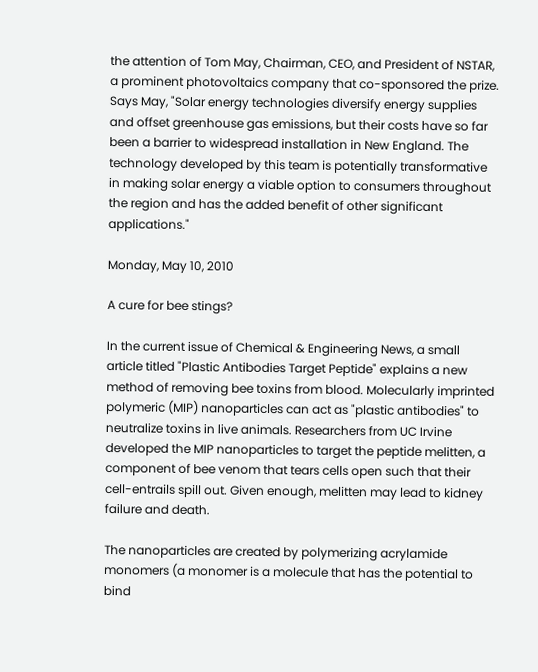the attention of Tom May, Chairman, CEO, and President of NSTAR, a prominent photovoltaics company that co-sponsored the prize. Says May, "Solar energy technologies diversify energy supplies and offset greenhouse gas emissions, but their costs have so far been a barrier to widespread installation in New England. The technology developed by this team is potentially transformative in making solar energy a viable option to consumers throughout the region and has the added benefit of other significant applications."

Monday, May 10, 2010

A cure for bee stings?

In the current issue of Chemical & Engineering News, a small article titled "Plastic Antibodies Target Peptide" explains a new method of removing bee toxins from blood. Molecularly imprinted polymeric (MIP) nanoparticles can act as "plastic antibodies" to neutralize toxins in live animals. Researchers from UC Irvine developed the MIP nanoparticles to target the peptide melitten, a component of bee venom that tears cells open such that their cell-entrails spill out. Given enough, melitten may lead to kidney failure and death.

The nanoparticles are created by polymerizing acrylamide monomers (a monomer is a molecule that has the potential to bind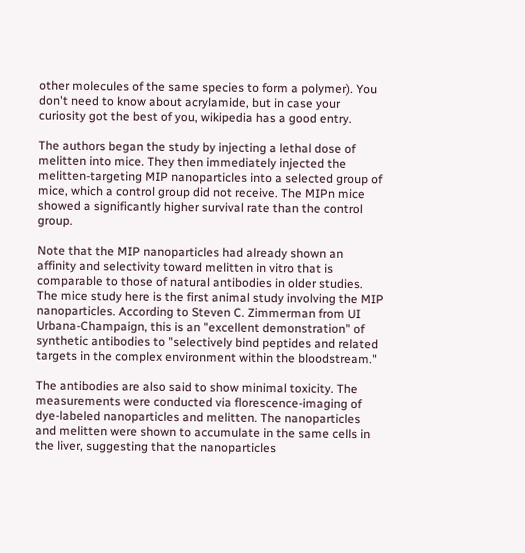other molecules of the same species to form a polymer). You don't need to know about acrylamide, but in case your curiosity got the best of you, wikipedia has a good entry.

The authors began the study by injecting a lethal dose of melitten into mice. They then immediately injected the melitten-targeting MIP nanoparticles into a selected group of mice, which a control group did not receive. The MIPn mice showed a significantly higher survival rate than the control group.

Note that the MIP nanoparticles had already shown an affinity and selectivity toward melitten in vitro that is comparable to those of natural antibodies in older studies. The mice study here is the first animal study involving the MIP nanoparticles. According to Steven C. Zimmerman from UI Urbana-Champaign, this is an "excellent demonstration" of synthetic antibodies to "selectively bind peptides and related targets in the complex environment within the bloodstream."

The antibodies are also said to show minimal toxicity. The measurements were conducted via florescence-imaging of dye-labeled nanoparticles and melitten. The nanoparticles and melitten were shown to accumulate in the same cells in the liver, suggesting that the nanoparticles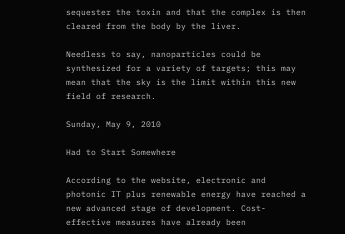sequester the toxin and that the complex is then cleared from the body by the liver.

Needless to say, nanoparticles could be synthesized for a variety of targets; this may mean that the sky is the limit within this new field of research.

Sunday, May 9, 2010

Had to Start Somewhere

According to the website, electronic and photonic IT plus renewable energy have reached a new advanced stage of development. Cost-effective measures have already been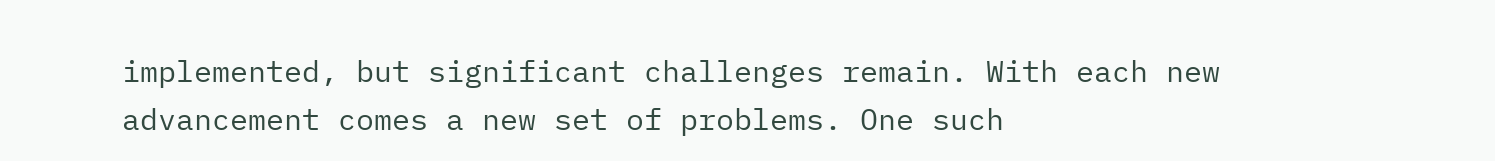implemented, but significant challenges remain. With each new advancement comes a new set of problems. One such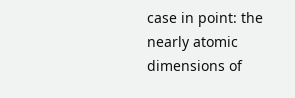case in point: the nearly atomic dimensions of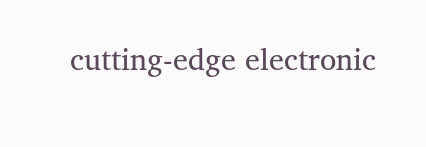cutting-edge electronic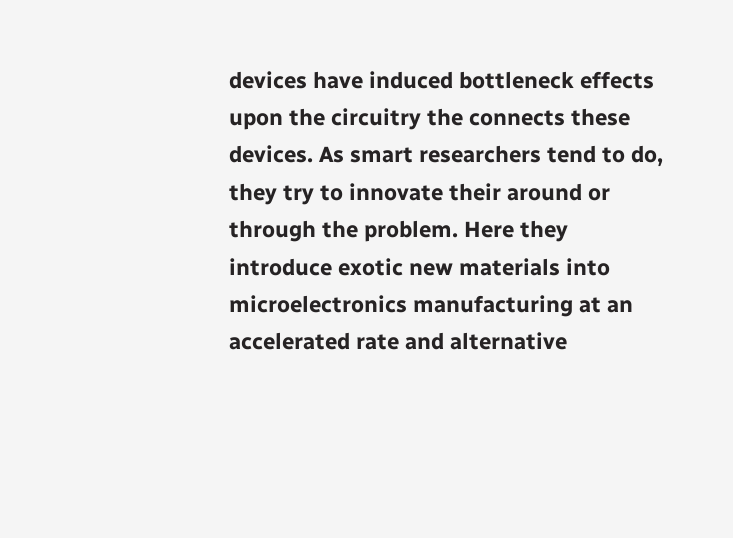devices have induced bottleneck effects upon the circuitry the connects these devices. As smart researchers tend to do, they try to innovate their around or through the problem. Here they introduce exotic new materials into microelectronics manufacturing at an accelerated rate and alternative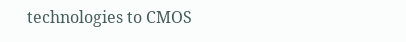technologies to CMOS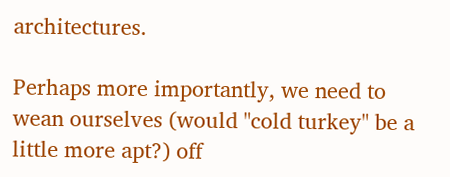architectures.

Perhaps more importantly, we need to wean ourselves (would "cold turkey" be a little more apt?) off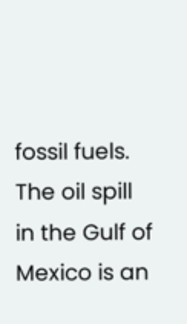fossil fuels. The oil spill in the Gulf of Mexico is an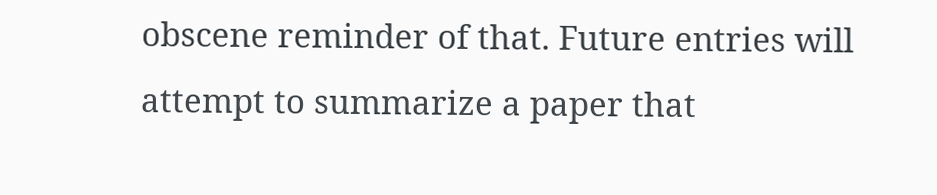obscene reminder of that. Future entries will attempt to summarize a paper that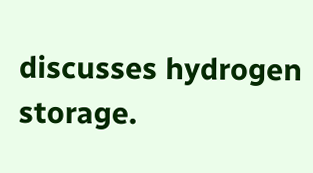discusses hydrogen storage.